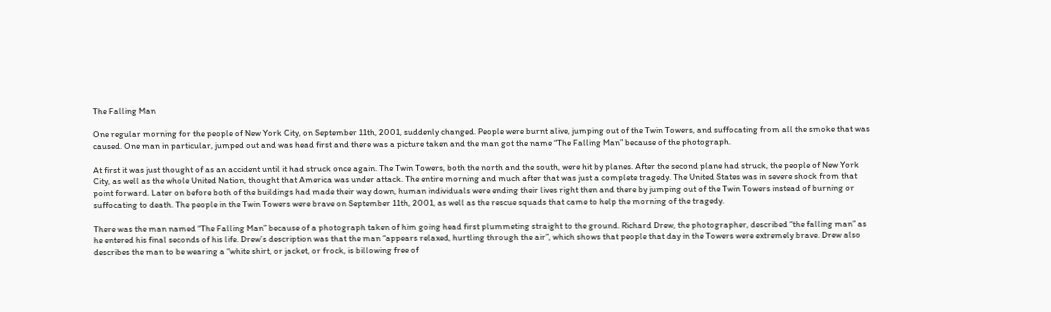The Falling Man

One regular morning for the people of New York City, on September 11th, 2001, suddenly changed. People were burnt alive, jumping out of the Twin Towers, and suffocating from all the smoke that was caused. One man in particular, jumped out and was head first and there was a picture taken and the man got the name “The Falling Man” because of the photograph.

At first it was just thought of as an accident until it had struck once again. The Twin Towers, both the north and the south, were hit by planes. After the second plane had struck, the people of New York City, as well as the whole United Nation, thought that America was under attack. The entire morning and much after that was just a complete tragedy. The United States was in severe shock from that point forward. Later on before both of the buildings had made their way down, human individuals were ending their lives right then and there by jumping out of the Twin Towers instead of burning or suffocating to death. The people in the Twin Towers were brave on September 11th, 2001, as well as the rescue squads that came to help the morning of the tragedy.

There was the man named “The Falling Man” because of a photograph taken of him going head first plummeting straight to the ground. Richard Drew, the photographer, described “the falling man” as he entered his final seconds of his life. Drew’s description was that the man “appears relaxed, hurtling through the air”, which shows that people that day in the Towers were extremely brave. Drew also describes the man to be wearing a “white shirt, or jacket, or frock, is billowing free of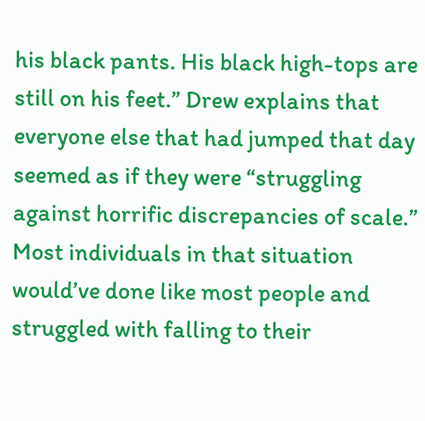his black pants. His black high-tops are still on his feet.” Drew explains that everyone else that had jumped that day seemed as if they were “struggling against horrific discrepancies of scale.”  Most individuals in that situation would’ve done like most people and struggled with falling to their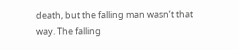death, but the falling man wasn’t that way. The falling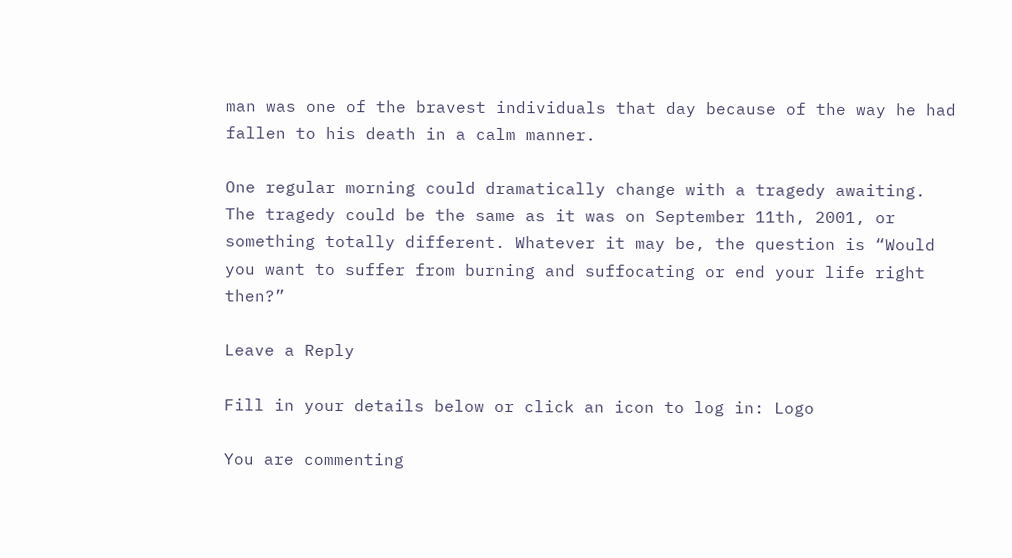man was one of the bravest individuals that day because of the way he had fallen to his death in a calm manner.

One regular morning could dramatically change with a tragedy awaiting. The tragedy could be the same as it was on September 11th, 2001, or something totally different. Whatever it may be, the question is “Would you want to suffer from burning and suffocating or end your life right then?”

Leave a Reply

Fill in your details below or click an icon to log in: Logo

You are commenting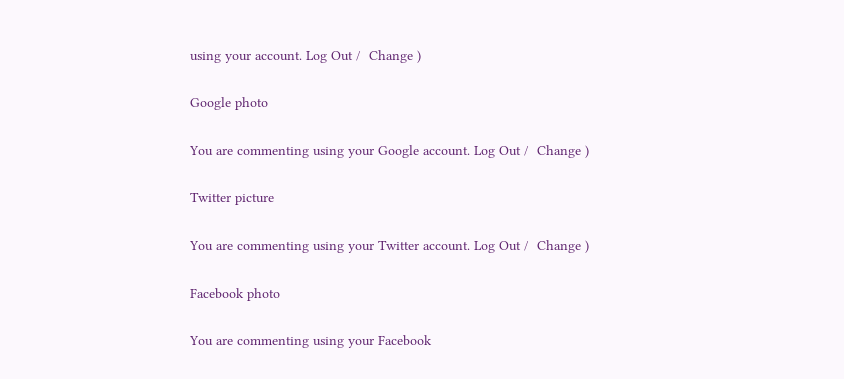using your account. Log Out /  Change )

Google photo

You are commenting using your Google account. Log Out /  Change )

Twitter picture

You are commenting using your Twitter account. Log Out /  Change )

Facebook photo

You are commenting using your Facebook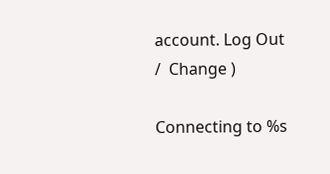account. Log Out /  Change )

Connecting to %s